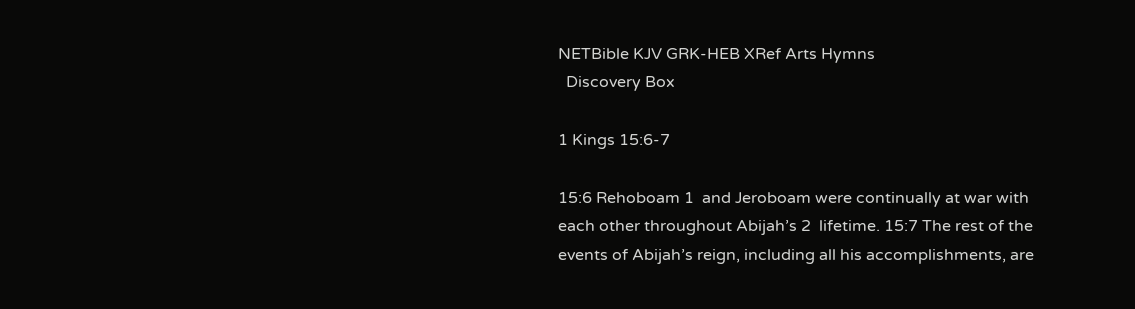NETBible KJV GRK-HEB XRef Arts Hymns
  Discovery Box

1 Kings 15:6-7

15:6 Rehoboam 1  and Jeroboam were continually at war with each other throughout Abijah’s 2  lifetime. 15:7 The rest of the events of Abijah’s reign, including all his accomplishments, are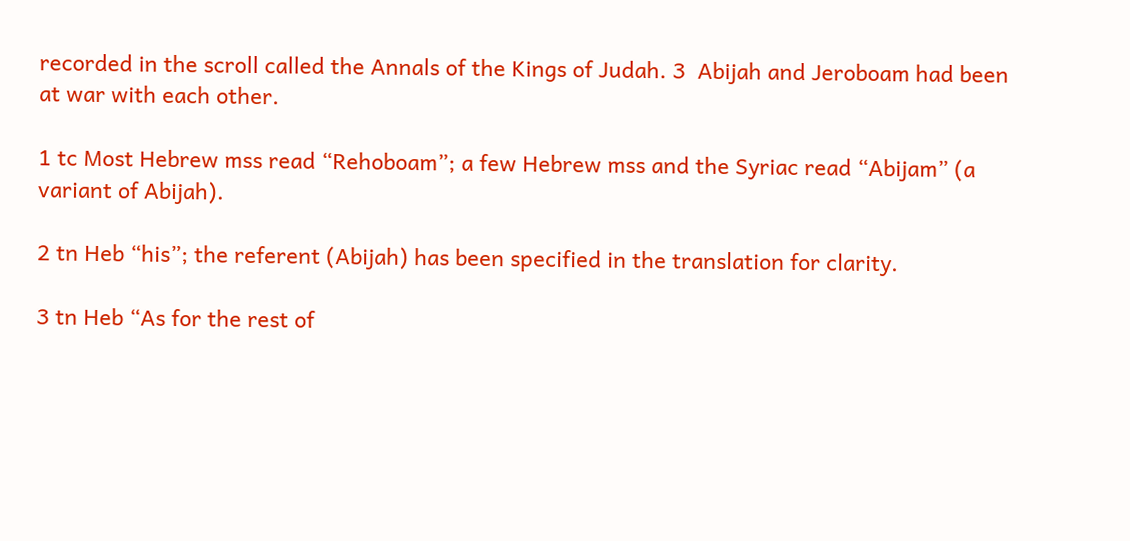recorded in the scroll called the Annals of the Kings of Judah. 3  Abijah and Jeroboam had been at war with each other.

1 tc Most Hebrew mss read “Rehoboam”; a few Hebrew mss and the Syriac read “Abijam” (a variant of Abijah).

2 tn Heb “his”; the referent (Abijah) has been specified in the translation for clarity.

3 tn Heb “As for the rest of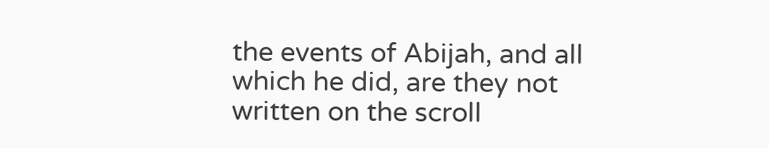the events of Abijah, and all which he did, are they not written on the scroll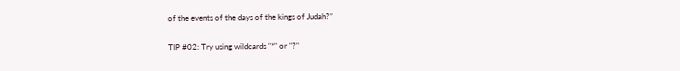of the events of the days of the kings of Judah?”

TIP #02: Try using wildcards "*" or "?"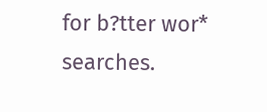for b?tter wor* searches.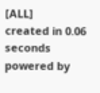[ALL]
created in 0.06 seconds
powered by